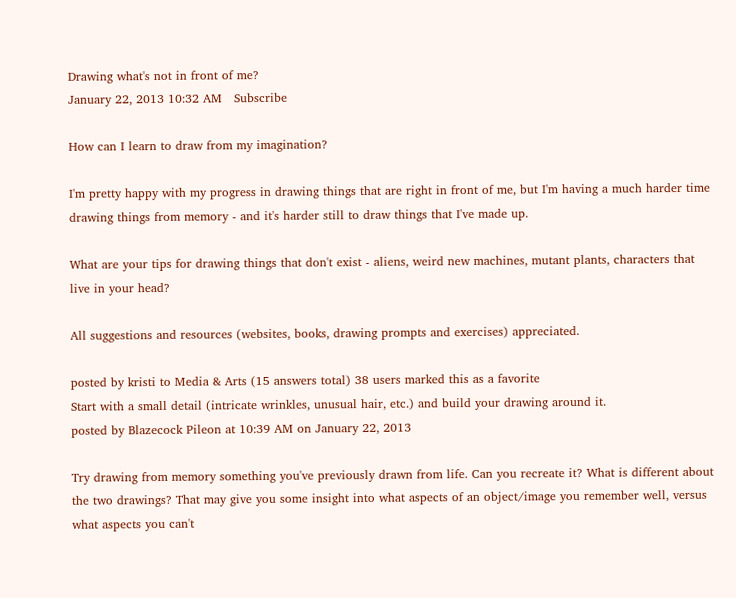Drawing what's not in front of me?
January 22, 2013 10:32 AM   Subscribe

How can I learn to draw from my imagination?

I'm pretty happy with my progress in drawing things that are right in front of me, but I'm having a much harder time drawing things from memory - and it's harder still to draw things that I've made up.

What are your tips for drawing things that don't exist - aliens, weird new machines, mutant plants, characters that live in your head?

All suggestions and resources (websites, books, drawing prompts and exercises) appreciated.

posted by kristi to Media & Arts (15 answers total) 38 users marked this as a favorite
Start with a small detail (intricate wrinkles, unusual hair, etc.) and build your drawing around it.
posted by Blazecock Pileon at 10:39 AM on January 22, 2013

Try drawing from memory something you've previously drawn from life. Can you recreate it? What is different about the two drawings? That may give you some insight into what aspects of an object/image you remember well, versus what aspects you can't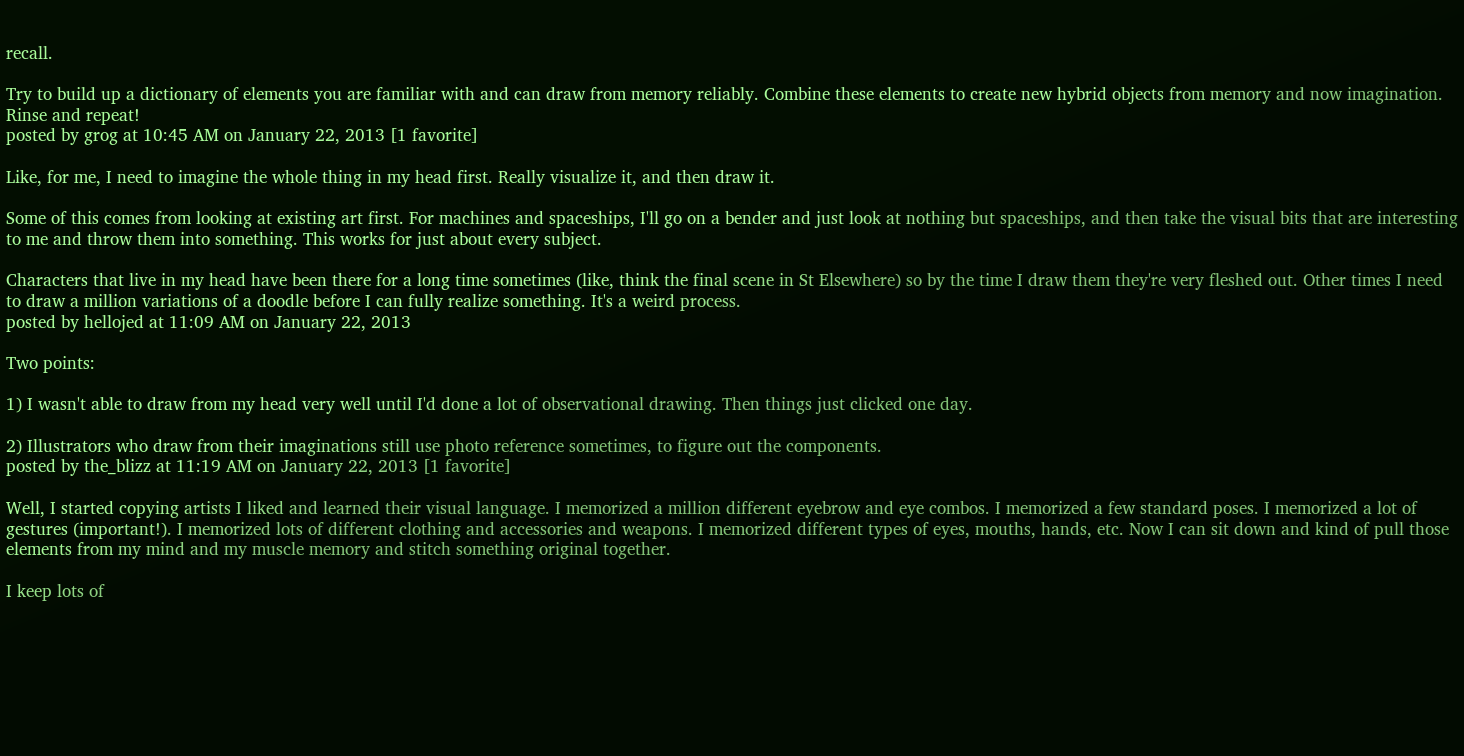recall.

Try to build up a dictionary of elements you are familiar with and can draw from memory reliably. Combine these elements to create new hybrid objects from memory and now imagination. Rinse and repeat!
posted by grog at 10:45 AM on January 22, 2013 [1 favorite]

Like, for me, I need to imagine the whole thing in my head first. Really visualize it, and then draw it.

Some of this comes from looking at existing art first. For machines and spaceships, I'll go on a bender and just look at nothing but spaceships, and then take the visual bits that are interesting to me and throw them into something. This works for just about every subject.

Characters that live in my head have been there for a long time sometimes (like, think the final scene in St Elsewhere) so by the time I draw them they're very fleshed out. Other times I need to draw a million variations of a doodle before I can fully realize something. It's a weird process.
posted by hellojed at 11:09 AM on January 22, 2013

Two points:

1) I wasn't able to draw from my head very well until I'd done a lot of observational drawing. Then things just clicked one day.

2) Illustrators who draw from their imaginations still use photo reference sometimes, to figure out the components.
posted by the_blizz at 11:19 AM on January 22, 2013 [1 favorite]

Well, I started copying artists I liked and learned their visual language. I memorized a million different eyebrow and eye combos. I memorized a few standard poses. I memorized a lot of gestures (important!). I memorized lots of different clothing and accessories and weapons. I memorized different types of eyes, mouths, hands, etc. Now I can sit down and kind of pull those elements from my mind and my muscle memory and stitch something original together.

I keep lots of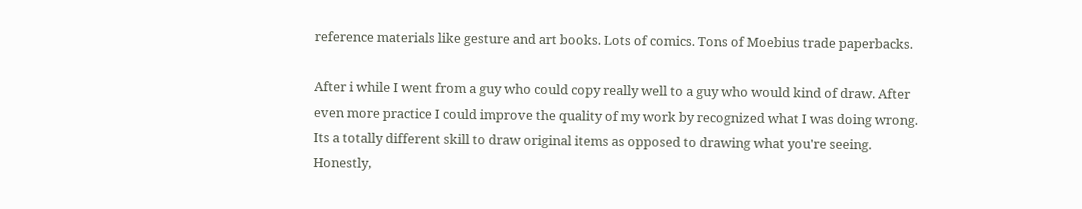reference materials like gesture and art books. Lots of comics. Tons of Moebius trade paperbacks.

After i while I went from a guy who could copy really well to a guy who would kind of draw. After even more practice I could improve the quality of my work by recognized what I was doing wrong. Its a totally different skill to draw original items as opposed to drawing what you're seeing. Honestly,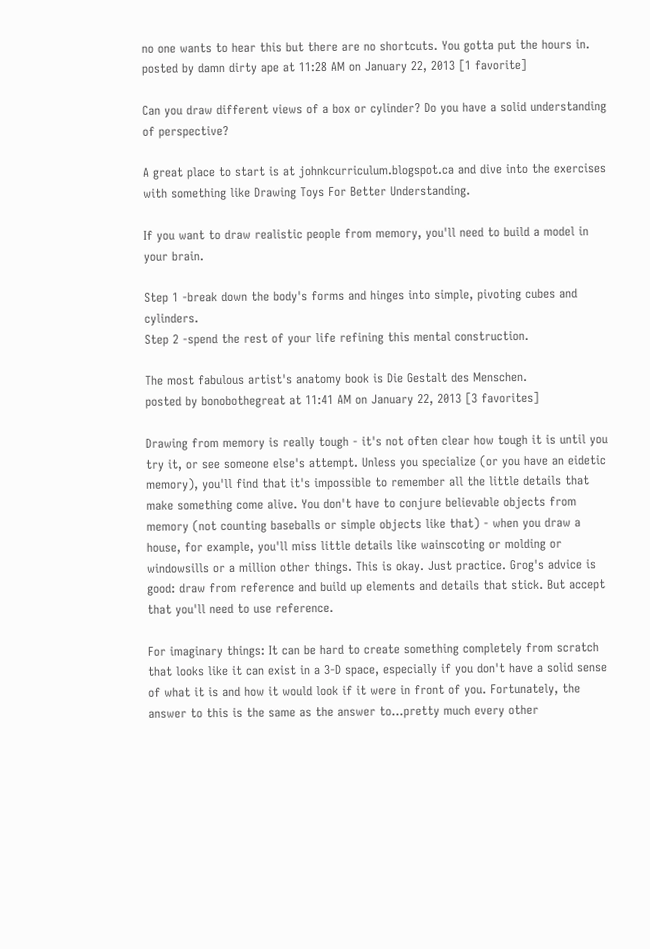no one wants to hear this but there are no shortcuts. You gotta put the hours in.
posted by damn dirty ape at 11:28 AM on January 22, 2013 [1 favorite]

Can you draw different views of a box or cylinder? Do you have a solid understanding of perspective?

A great place to start is at johnkcurriculum.blogspot.ca and dive into the exercises with something like Drawing Toys For Better Understanding.

If you want to draw realistic people from memory, you'll need to build a model in your brain.

Step 1 -break down the body's forms and hinges into simple, pivoting cubes and cylinders.
Step 2 -spend the rest of your life refining this mental construction.

The most fabulous artist's anatomy book is Die Gestalt des Menschen.
posted by bonobothegreat at 11:41 AM on January 22, 2013 [3 favorites]

Drawing from memory is really tough - it's not often clear how tough it is until you try it, or see someone else's attempt. Unless you specialize (or you have an eidetic memory), you'll find that it's impossible to remember all the little details that make something come alive. You don't have to conjure believable objects from memory (not counting baseballs or simple objects like that) - when you draw a house, for example, you'll miss little details like wainscoting or molding or windowsills or a million other things. This is okay. Just practice. Grog's advice is good: draw from reference and build up elements and details that stick. But accept that you'll need to use reference.

For imaginary things: It can be hard to create something completely from scratch that looks like it can exist in a 3-D space, especially if you don't have a solid sense of what it is and how it would look if it were in front of you. Fortunately, the answer to this is the same as the answer to...pretty much every other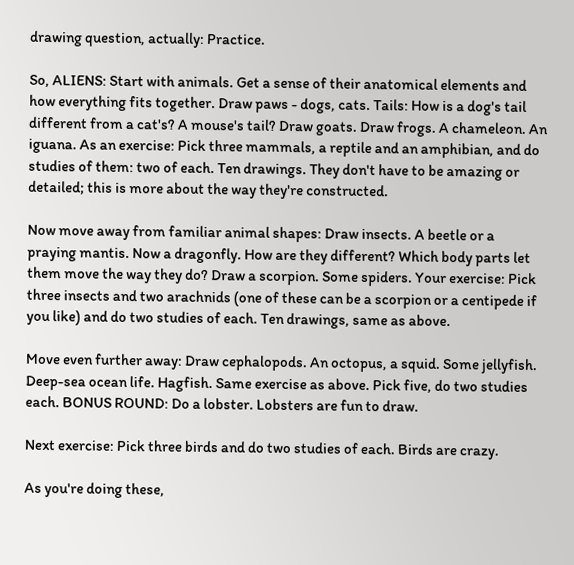drawing question, actually: Practice.

So, ALIENS: Start with animals. Get a sense of their anatomical elements and how everything fits together. Draw paws - dogs, cats. Tails: How is a dog's tail different from a cat's? A mouse's tail? Draw goats. Draw frogs. A chameleon. An iguana. As an exercise: Pick three mammals, a reptile and an amphibian, and do studies of them: two of each. Ten drawings. They don't have to be amazing or detailed; this is more about the way they're constructed.

Now move away from familiar animal shapes: Draw insects. A beetle or a praying mantis. Now a dragonfly. How are they different? Which body parts let them move the way they do? Draw a scorpion. Some spiders. Your exercise: Pick three insects and two arachnids (one of these can be a scorpion or a centipede if you like) and do two studies of each. Ten drawings, same as above.

Move even further away: Draw cephalopods. An octopus, a squid. Some jellyfish. Deep-sea ocean life. Hagfish. Same exercise as above. Pick five, do two studies each. BONUS ROUND: Do a lobster. Lobsters are fun to draw.

Next exercise: Pick three birds and do two studies of each. Birds are crazy.

As you're doing these,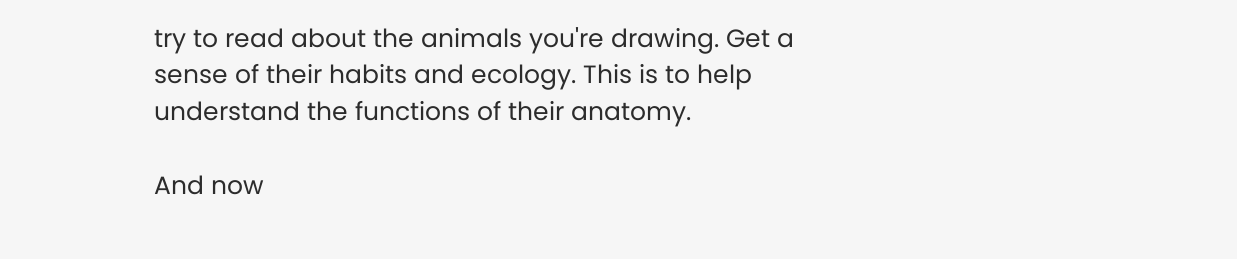try to read about the animals you're drawing. Get a sense of their habits and ecology. This is to help understand the functions of their anatomy.

And now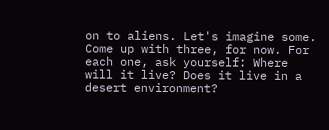on to aliens. Let's imagine some. Come up with three, for now. For each one, ask yourself: Where will it live? Does it live in a desert environment?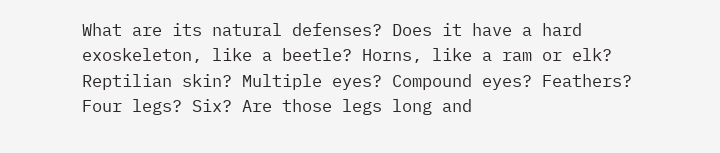What are its natural defenses? Does it have a hard exoskeleton, like a beetle? Horns, like a ram or elk? Reptilian skin? Multiple eyes? Compound eyes? Feathers? Four legs? Six? Are those legs long and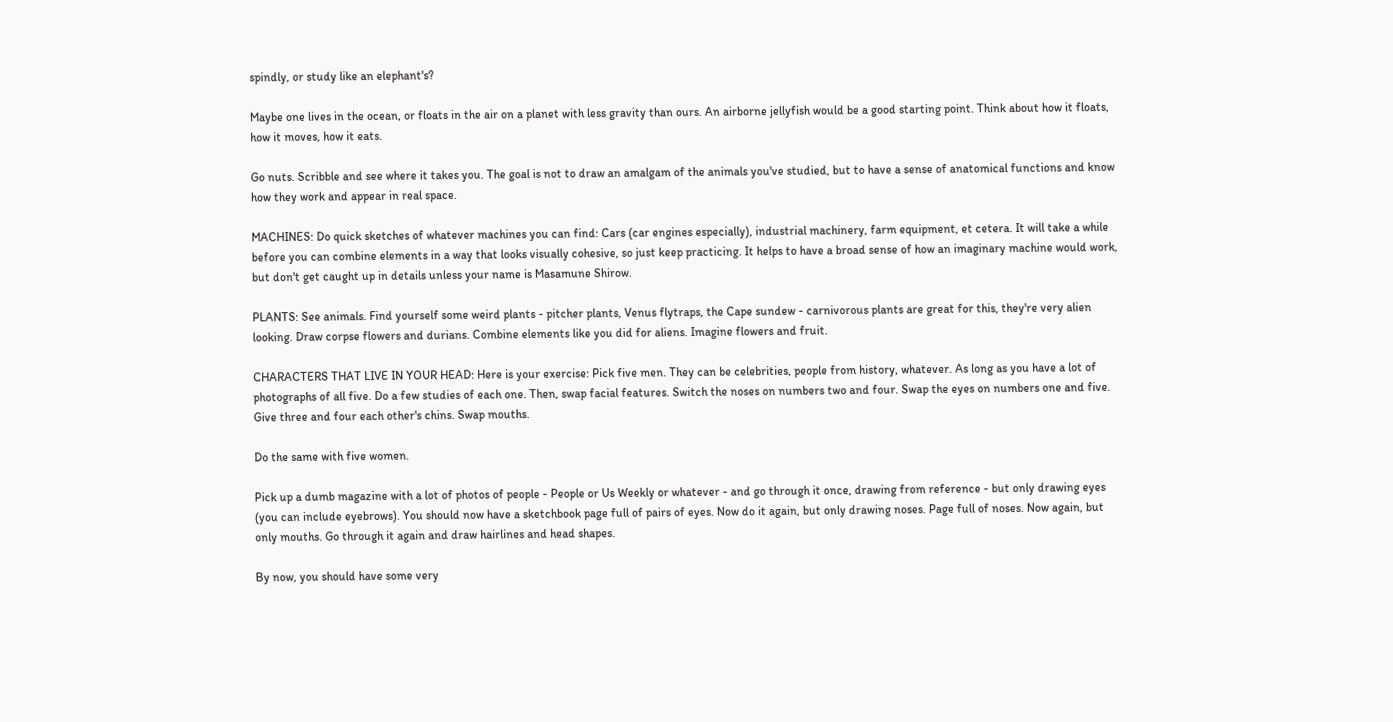spindly, or study like an elephant's?

Maybe one lives in the ocean, or floats in the air on a planet with less gravity than ours. An airborne jellyfish would be a good starting point. Think about how it floats, how it moves, how it eats.

Go nuts. Scribble and see where it takes you. The goal is not to draw an amalgam of the animals you've studied, but to have a sense of anatomical functions and know how they work and appear in real space.

MACHINES: Do quick sketches of whatever machines you can find: Cars (car engines especially), industrial machinery, farm equipment, et cetera. It will take a while before you can combine elements in a way that looks visually cohesive, so just keep practicing. It helps to have a broad sense of how an imaginary machine would work, but don't get caught up in details unless your name is Masamune Shirow.

PLANTS: See animals. Find yourself some weird plants - pitcher plants, Venus flytraps, the Cape sundew - carnivorous plants are great for this, they're very alien looking. Draw corpse flowers and durians. Combine elements like you did for aliens. Imagine flowers and fruit.

CHARACTERS THAT LIVE IN YOUR HEAD: Here is your exercise: Pick five men. They can be celebrities, people from history, whatever. As long as you have a lot of photographs of all five. Do a few studies of each one. Then, swap facial features. Switch the noses on numbers two and four. Swap the eyes on numbers one and five. Give three and four each other's chins. Swap mouths.

Do the same with five women.

Pick up a dumb magazine with a lot of photos of people - People or Us Weekly or whatever - and go through it once, drawing from reference - but only drawing eyes (you can include eyebrows). You should now have a sketchbook page full of pairs of eyes. Now do it again, but only drawing noses. Page full of noses. Now again, but only mouths. Go through it again and draw hairlines and head shapes.

By now, you should have some very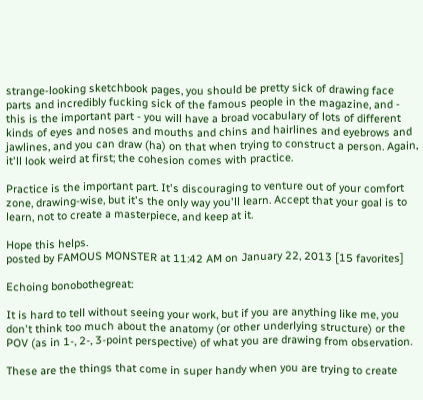strange-looking sketchbook pages, you should be pretty sick of drawing face parts and incredibly fucking sick of the famous people in the magazine, and - this is the important part - you will have a broad vocabulary of lots of different kinds of eyes and noses and mouths and chins and hairlines and eyebrows and jawlines, and you can draw (ha) on that when trying to construct a person. Again, it'll look weird at first; the cohesion comes with practice.

Practice is the important part. It's discouraging to venture out of your comfort zone, drawing-wise, but it's the only way you'll learn. Accept that your goal is to learn, not to create a masterpiece, and keep at it.

Hope this helps.
posted by FAMOUS MONSTER at 11:42 AM on January 22, 2013 [15 favorites]

Echoing bonobothegreat:

It is hard to tell without seeing your work, but if you are anything like me, you don't think too much about the anatomy (or other underlying structure) or the POV (as in 1-, 2-, 3-point perspective) of what you are drawing from observation.

These are the things that come in super handy when you are trying to create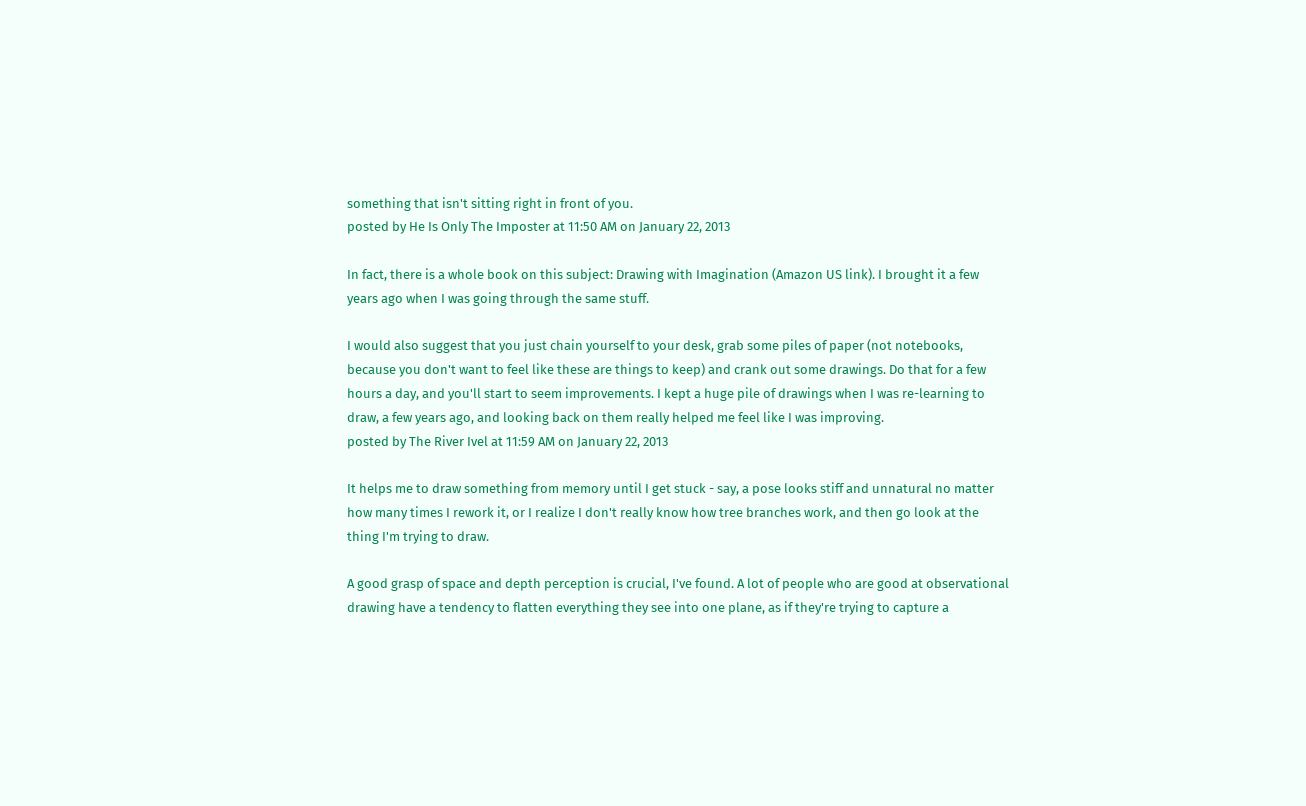something that isn't sitting right in front of you.
posted by He Is Only The Imposter at 11:50 AM on January 22, 2013

In fact, there is a whole book on this subject: Drawing with Imagination (Amazon US link). I brought it a few years ago when I was going through the same stuff.

I would also suggest that you just chain yourself to your desk, grab some piles of paper (not notebooks, because you don't want to feel like these are things to keep) and crank out some drawings. Do that for a few hours a day, and you'll start to seem improvements. I kept a huge pile of drawings when I was re-learning to draw, a few years ago, and looking back on them really helped me feel like I was improving.
posted by The River Ivel at 11:59 AM on January 22, 2013

It helps me to draw something from memory until I get stuck - say, a pose looks stiff and unnatural no matter how many times I rework it, or I realize I don't really know how tree branches work, and then go look at the thing I'm trying to draw.

A good grasp of space and depth perception is crucial, I've found. A lot of people who are good at observational drawing have a tendency to flatten everything they see into one plane, as if they're trying to capture a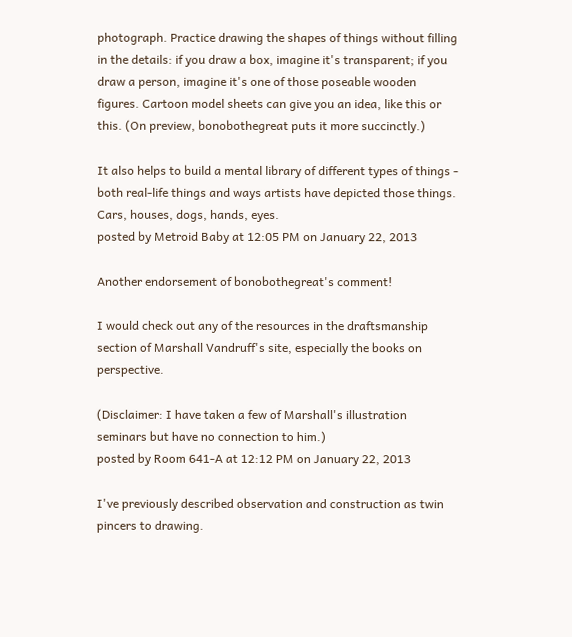photograph. Practice drawing the shapes of things without filling in the details: if you draw a box, imagine it's transparent; if you draw a person, imagine it's one of those poseable wooden figures. Cartoon model sheets can give you an idea, like this or this. (On preview, bonobothegreat puts it more succinctly.)

It also helps to build a mental library of different types of things - both real-life things and ways artists have depicted those things. Cars, houses, dogs, hands, eyes.
posted by Metroid Baby at 12:05 PM on January 22, 2013

Another endorsement of bonobothegreat's comment!

I would check out any of the resources in the draftsmanship section of Marshall Vandruff's site, especially the books on perspective.

(Disclaimer: I have taken a few of Marshall's illustration seminars but have no connection to him.)
posted by Room 641-A at 12:12 PM on January 22, 2013

I've previously described observation and construction as twin pincers to drawing.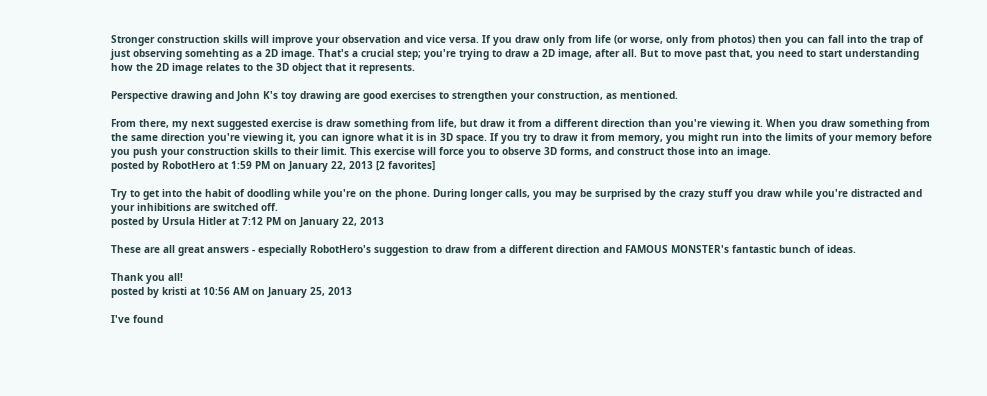Stronger construction skills will improve your observation and vice versa. If you draw only from life (or worse, only from photos) then you can fall into the trap of just observing somehting as a 2D image. That's a crucial step; you're trying to draw a 2D image, after all. But to move past that, you need to start understanding how the 2D image relates to the 3D object that it represents.

Perspective drawing and John K's toy drawing are good exercises to strengthen your construction, as mentioned.

From there, my next suggested exercise is draw something from life, but draw it from a different direction than you're viewing it. When you draw something from the same direction you're viewing it, you can ignore what it is in 3D space. If you try to draw it from memory, you might run into the limits of your memory before you push your construction skills to their limit. This exercise will force you to observe 3D forms, and construct those into an image.
posted by RobotHero at 1:59 PM on January 22, 2013 [2 favorites]

Try to get into the habit of doodling while you're on the phone. During longer calls, you may be surprised by the crazy stuff you draw while you're distracted and your inhibitions are switched off.
posted by Ursula Hitler at 7:12 PM on January 22, 2013

These are all great answers - especially RobotHero's suggestion to draw from a different direction and FAMOUS MONSTER's fantastic bunch of ideas.

Thank you all!
posted by kristi at 10:56 AM on January 25, 2013

I've found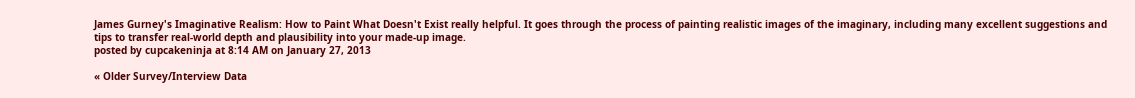James Gurney's Imaginative Realism: How to Paint What Doesn't Exist really helpful. It goes through the process of painting realistic images of the imaginary, including many excellent suggestions and tips to transfer real-world depth and plausibility into your made-up image.
posted by cupcakeninja at 8:14 AM on January 27, 2013

« Older Survey/Interview Data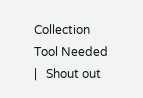Collection Tool Needed   |   Shout out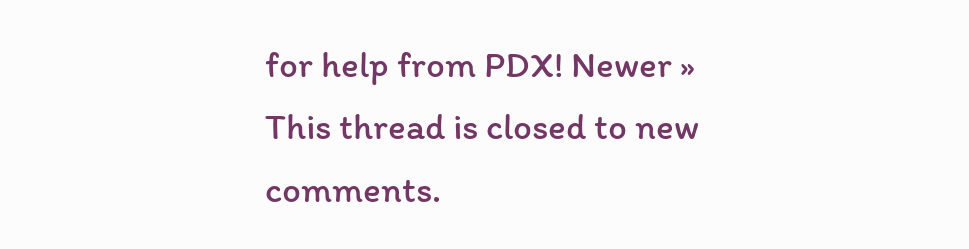for help from PDX! Newer »
This thread is closed to new comments.